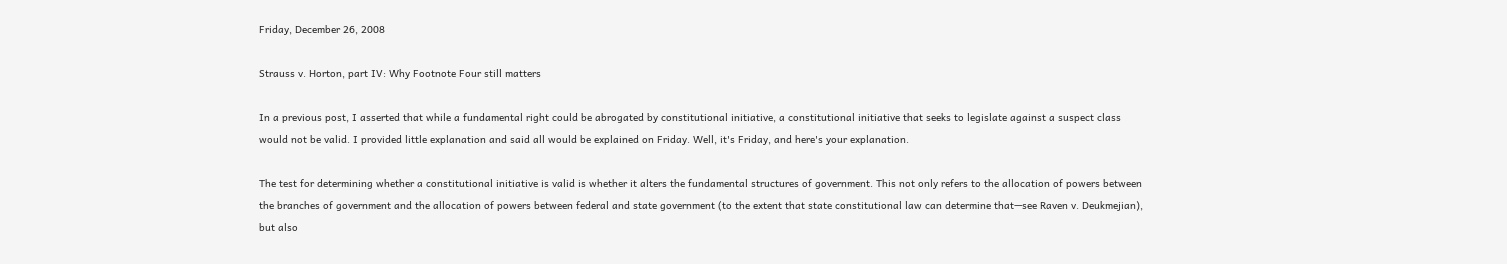Friday, December 26, 2008

Strauss v. Horton, part IV: Why Footnote Four still matters

In a previous post, I asserted that while a fundamental right could be abrogated by constitutional initiative, a constitutional initiative that seeks to legislate against a suspect class would not be valid. I provided little explanation and said all would be explained on Friday. Well, it's Friday, and here's your explanation.

The test for determining whether a constitutional initiative is valid is whether it alters the fundamental structures of government. This not only refers to the allocation of powers between the branches of government and the allocation of powers between federal and state government (to the extent that state constitutional law can determine that—see Raven v. Deukmejian), but also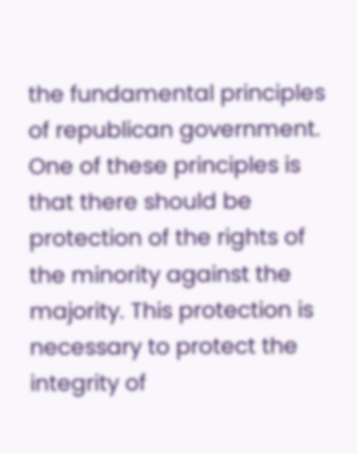the fundamental principles of republican government. One of these principles is that there should be protection of the rights of the minority against the majority. This protection is necessary to protect the integrity of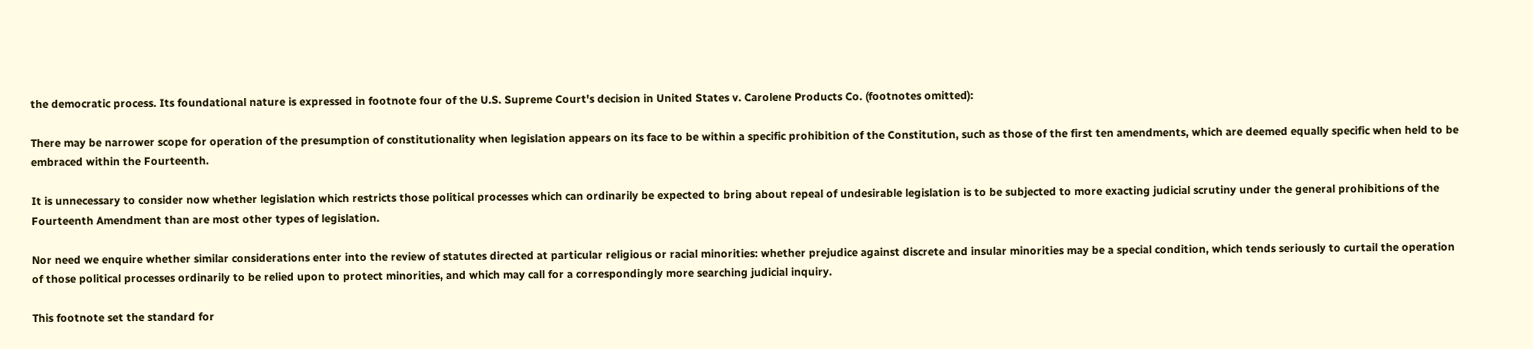the democratic process. Its foundational nature is expressed in footnote four of the U.S. Supreme Court's decision in United States v. Carolene Products Co. (footnotes omitted):

There may be narrower scope for operation of the presumption of constitutionality when legislation appears on its face to be within a specific prohibition of the Constitution, such as those of the first ten amendments, which are deemed equally specific when held to be embraced within the Fourteenth.

It is unnecessary to consider now whether legislation which restricts those political processes which can ordinarily be expected to bring about repeal of undesirable legislation is to be subjected to more exacting judicial scrutiny under the general prohibitions of the Fourteenth Amendment than are most other types of legislation.

Nor need we enquire whether similar considerations enter into the review of statutes directed at particular religious or racial minorities: whether prejudice against discrete and insular minorities may be a special condition, which tends seriously to curtail the operation of those political processes ordinarily to be relied upon to protect minorities, and which may call for a correspondingly more searching judicial inquiry.

This footnote set the standard for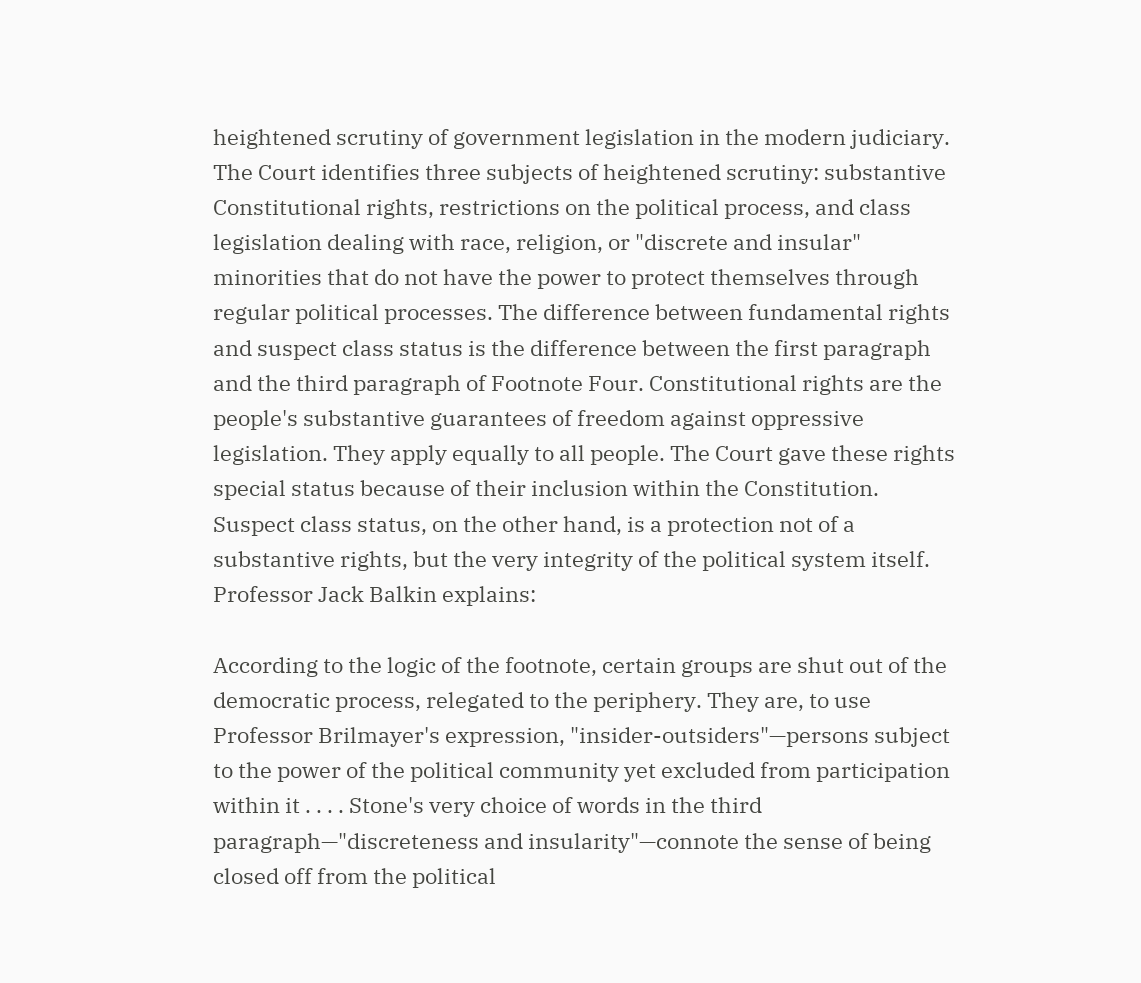heightened scrutiny of government legislation in the modern judiciary. The Court identifies three subjects of heightened scrutiny: substantive Constitutional rights, restrictions on the political process, and class legislation dealing with race, religion, or "discrete and insular" minorities that do not have the power to protect themselves through regular political processes. The difference between fundamental rights and suspect class status is the difference between the first paragraph and the third paragraph of Footnote Four. Constitutional rights are the people's substantive guarantees of freedom against oppressive legislation. They apply equally to all people. The Court gave these rights special status because of their inclusion within the Constitution. Suspect class status, on the other hand, is a protection not of a substantive rights, but the very integrity of the political system itself. Professor Jack Balkin explains:

According to the logic of the footnote, certain groups are shut out of the democratic process, relegated to the periphery. They are, to use Professor Brilmayer's expression, "insider-outsiders"—persons subject to the power of the political community yet excluded from participation within it . . . . Stone's very choice of words in the third paragraph—"discreteness and insularity"—connote the sense of being closed off from the political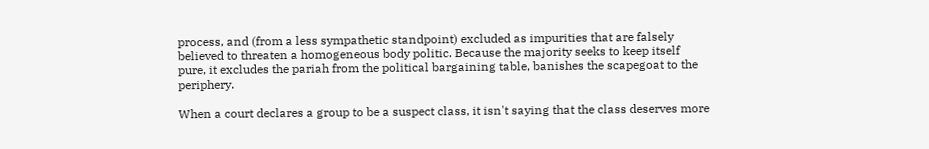process, and (from a less sympathetic standpoint) excluded as impurities that are falsely believed to threaten a homogeneous body politic. Because the majority seeks to keep itself pure, it excludes the pariah from the political bargaining table, banishes the scapegoat to the periphery.

When a court declares a group to be a suspect class, it isn't saying that the class deserves more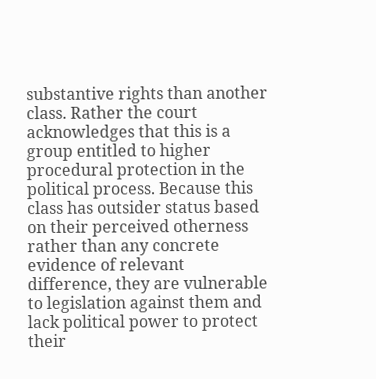substantive rights than another class. Rather the court acknowledges that this is a group entitled to higher procedural protection in the political process. Because this class has outsider status based on their perceived otherness rather than any concrete evidence of relevant difference, they are vulnerable to legislation against them and lack political power to protect their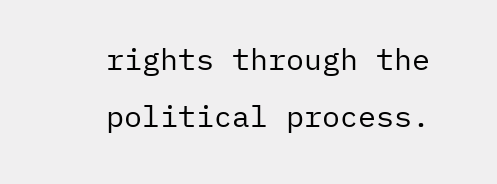rights through the political process.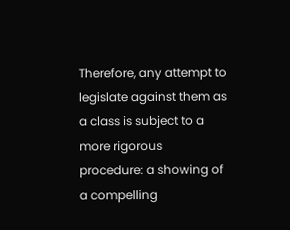Therefore, any attempt to legislate against them as a class is subject to a more rigorous procedure: a showing of a compelling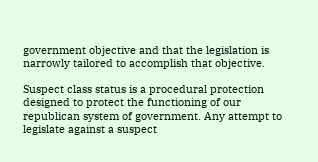government objective and that the legislation is narrowly tailored to accomplish that objective.

Suspect class status is a procedural protection designed to protect the functioning of our republican system of government. Any attempt to legislate against a suspect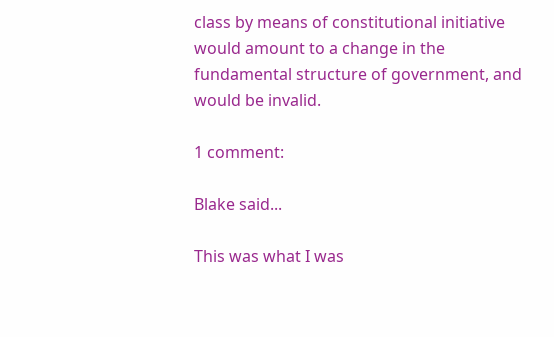class by means of constitutional initiative would amount to a change in the fundamental structure of government, and would be invalid.

1 comment:

Blake said...

This was what I was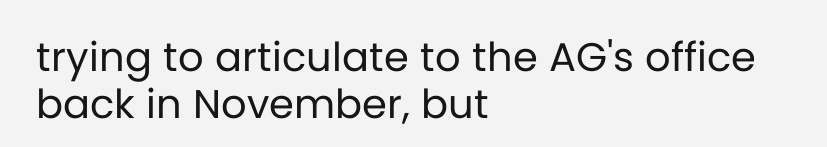trying to articulate to the AG's office back in November, but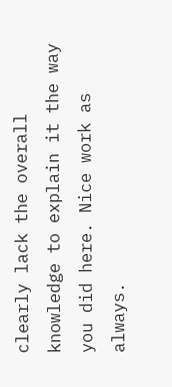clearly lack the overall knowledge to explain it the way you did here. Nice work as always.